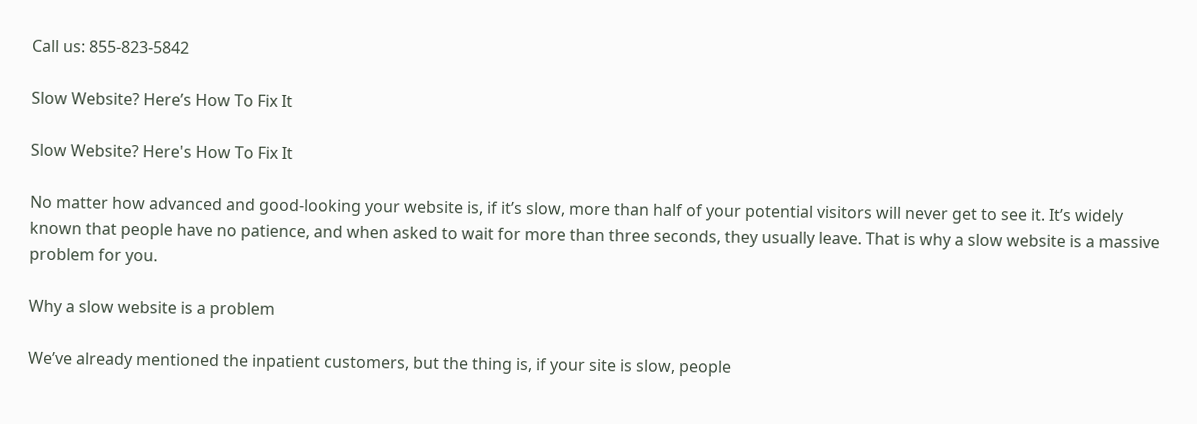Call us: 855-823-5842

Slow Website? Here’s How To Fix It

Slow Website? Here's How To Fix It

No matter how advanced and good-looking your website is, if it’s slow, more than half of your potential visitors will never get to see it. It’s widely known that people have no patience, and when asked to wait for more than three seconds, they usually leave. That is why a slow website is a massive problem for you.

Why a slow website is a problem

We’ve already mentioned the inpatient customers, but the thing is, if your site is slow, people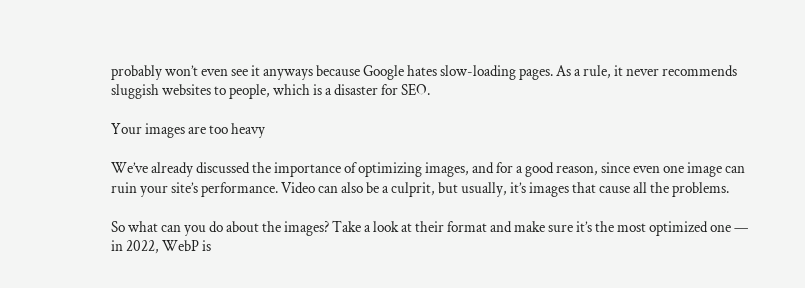probably won’t even see it anyways because Google hates slow-loading pages. As a rule, it never recommends sluggish websites to people, which is a disaster for SEO.

Your images are too heavy

We’ve already discussed the importance of optimizing images, and for a good reason, since even one image can ruin your site’s performance. Video can also be a culprit, but usually, it’s images that cause all the problems.

So what can you do about the images? Take a look at their format and make sure it’s the most optimized one — in 2022, WebP is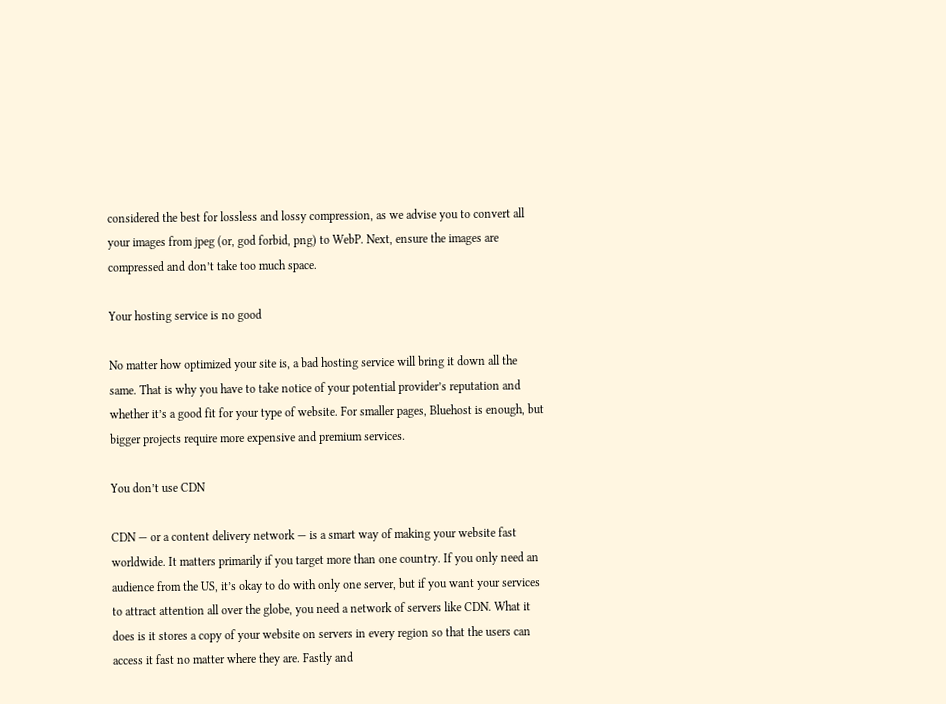considered the best for lossless and lossy compression, as we advise you to convert all your images from jpeg (or, god forbid, png) to WebP. Next, ensure the images are compressed and don’t take too much space.

Your hosting service is no good

No matter how optimized your site is, a bad hosting service will bring it down all the same. That is why you have to take notice of your potential provider’s reputation and whether it’s a good fit for your type of website. For smaller pages, Bluehost is enough, but bigger projects require more expensive and premium services.

You don’t use CDN

CDN — or a content delivery network — is a smart way of making your website fast worldwide. It matters primarily if you target more than one country. If you only need an audience from the US, it’s okay to do with only one server, but if you want your services to attract attention all over the globe, you need a network of servers like CDN. What it does is it stores a copy of your website on servers in every region so that the users can access it fast no matter where they are. Fastly and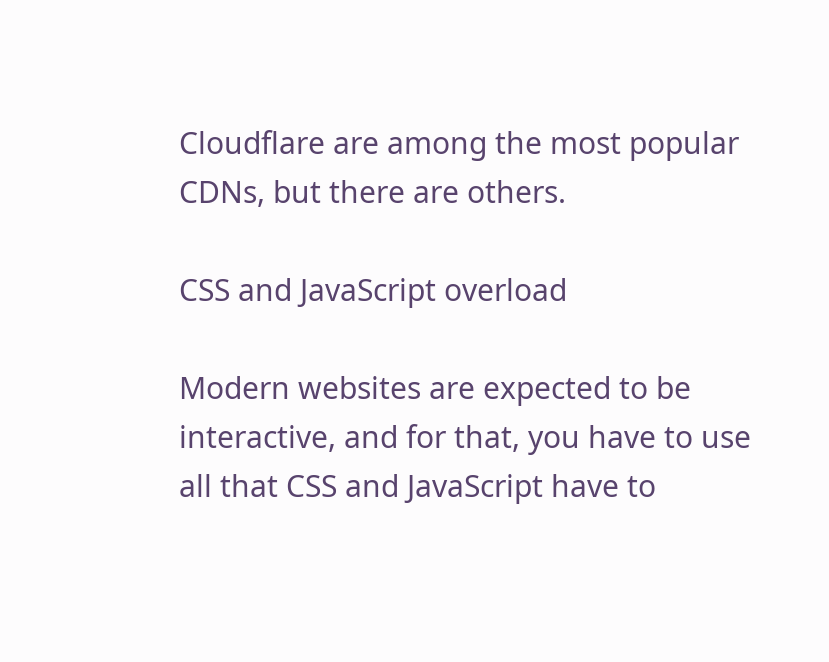Cloudflare are among the most popular CDNs, but there are others.

CSS and JavaScript overload

Modern websites are expected to be interactive, and for that, you have to use all that CSS and JavaScript have to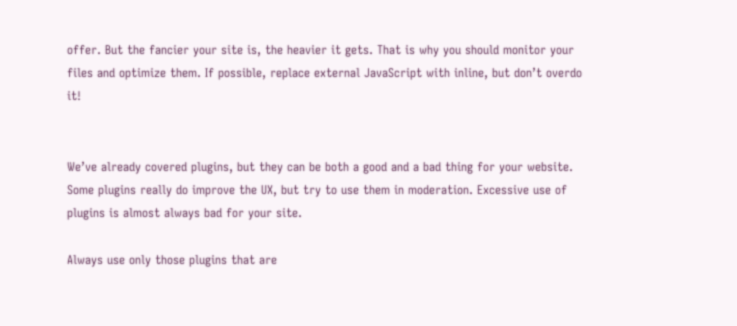offer. But the fancier your site is, the heavier it gets. That is why you should monitor your files and optimize them. If possible, replace external JavaScript with inline, but don’t overdo it!


We’ve already covered plugins, but they can be both a good and a bad thing for your website. Some plugins really do improve the UX, but try to use them in moderation. Excessive use of plugins is almost always bad for your site.

Always use only those plugins that are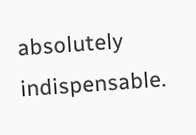absolutely indispensable.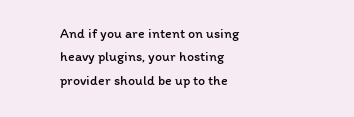And if you are intent on using heavy plugins, your hosting provider should be up to the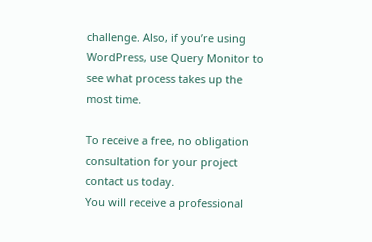challenge. Also, if you’re using WordPress, use Query Monitor to see what process takes up the most time.

To receive a free, no obligation consultation for your project contact us today.
You will receive a professional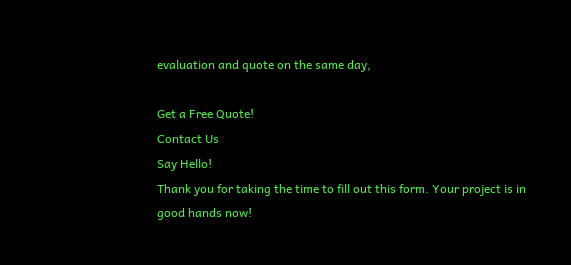evaluation and quote on the same day,

Get a Free Quote!
Contact Us
Say Hello!
Thank you for taking the time to fill out this form. Your project is in good hands now!